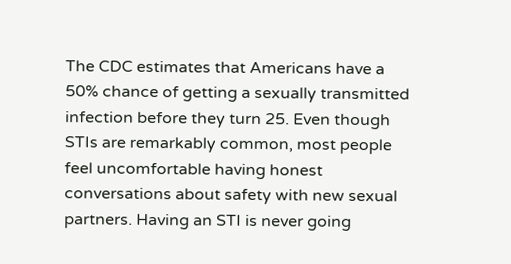The CDC estimates that Americans have a 50% chance of getting a sexually transmitted infection before they turn 25. Even though STIs are remarkably common, most people feel uncomfortable having honest conversations about safety with new sexual partners. Having an STI is never going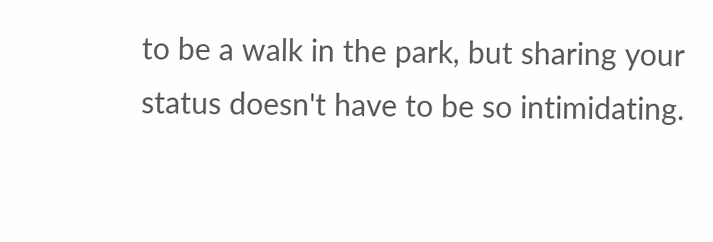to be a walk in the park, but sharing your status doesn't have to be so intimidating.